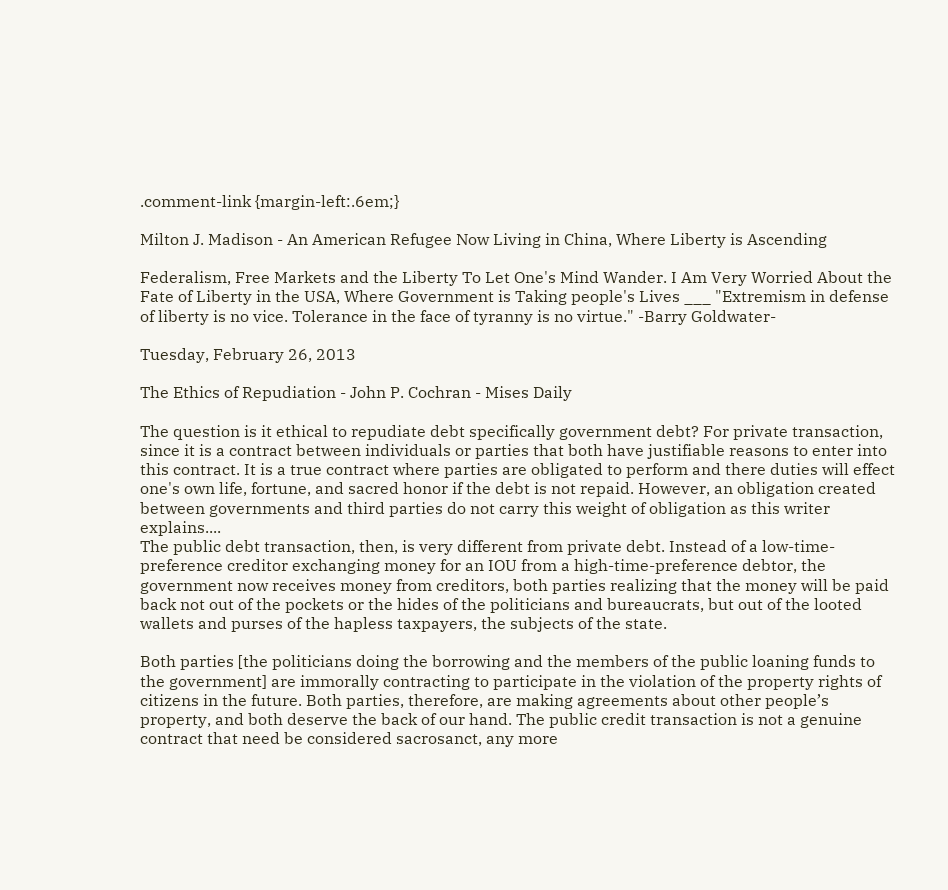.comment-link {margin-left:.6em;}

Milton J. Madison - An American Refugee Now Living in China, Where Liberty is Ascending

Federalism, Free Markets and the Liberty To Let One's Mind Wander. I Am Very Worried About the Fate of Liberty in the USA, Where Government is Taking people's Lives ___ "Extremism in defense of liberty is no vice. Tolerance in the face of tyranny is no virtue." -Barry Goldwater-

Tuesday, February 26, 2013

The Ethics of Repudiation - John P. Cochran - Mises Daily

The question is it ethical to repudiate debt specifically government debt? For private transaction, since it is a contract between individuals or parties that both have justifiable reasons to enter into this contract. It is a true contract where parties are obligated to perform and there duties will effect one's own life, fortune, and sacred honor if the debt is not repaid. However, an obligation created between governments and third parties do not carry this weight of obligation as this writer explains....
The public debt transaction, then, is very different from private debt. Instead of a low-time-preference creditor exchanging money for an IOU from a high-time-preference debtor, the government now receives money from creditors, both parties realizing that the money will be paid back not out of the pockets or the hides of the politicians and bureaucrats, but out of the looted wallets and purses of the hapless taxpayers, the subjects of the state.

Both parties [the politicians doing the borrowing and the members of the public loaning funds to the government] are immorally contracting to participate in the violation of the property rights of citizens in the future. Both parties, therefore, are making agreements about other people’s property, and both deserve the back of our hand. The public credit transaction is not a genuine contract that need be considered sacrosanct, any more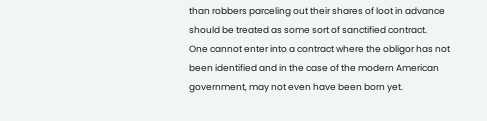than robbers parceling out their shares of loot in advance should be treated as some sort of sanctified contract.
One cannot enter into a contract where the obligor has not been identified and in the case of the modern American government, may not even have been born yet.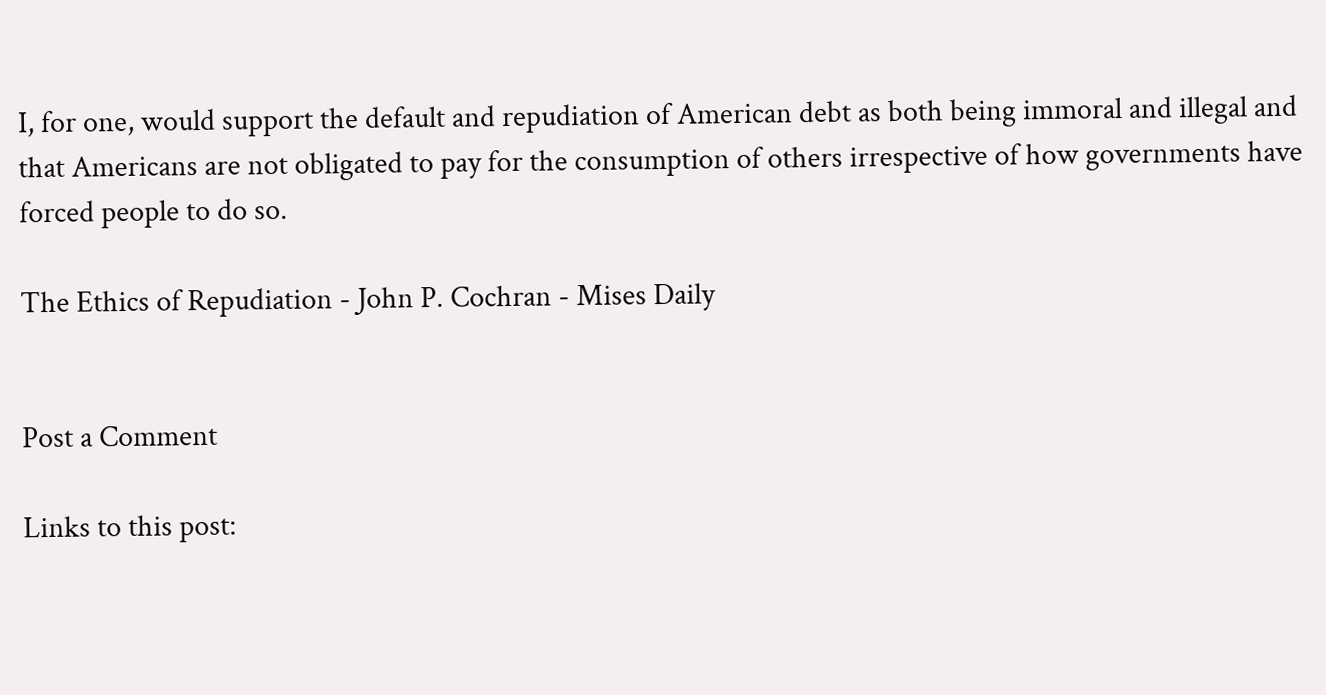I, for one, would support the default and repudiation of American debt as both being immoral and illegal and that Americans are not obligated to pay for the consumption of others irrespective of how governments have forced people to do so.

The Ethics of Repudiation - John P. Cochran - Mises Daily


Post a Comment

Links to this post: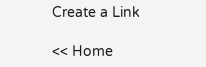Create a Link

<< Home